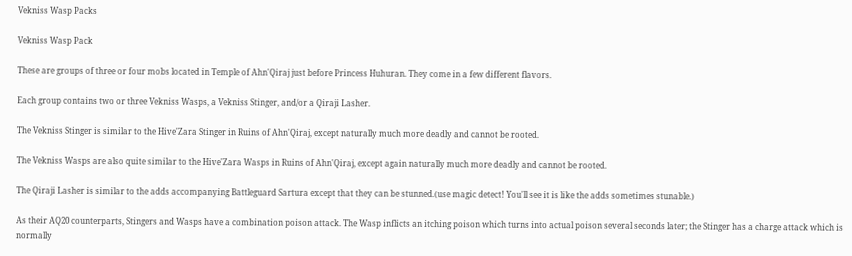Vekniss Wasp Packs

Vekniss Wasp Pack

These are groups of three or four mobs located in Temple of Ahn'Qiraj just before Princess Huhuran. They come in a few different flavors.

Each group contains two or three Vekniss Wasps, a Vekniss Stinger, and/or a Qiraji Lasher.

The Vekniss Stinger is similar to the Hive'Zara Stinger in Ruins of Ahn'Qiraj, except naturally much more deadly and cannot be rooted.

The Vekniss Wasps are also quite similar to the Hive'Zara Wasps in Ruins of Ahn'Qiraj, except again naturally much more deadly and cannot be rooted.

The Qiraji Lasher is similar to the adds accompanying Battleguard Sartura except that they can be stunned.(use magic detect! You'll see it is like the adds sometimes stunable.)

As their AQ20 counterparts, Stingers and Wasps have a combination poison attack. The Wasp inflicts an itching poison which turns into actual poison several seconds later; the Stinger has a charge attack which is normally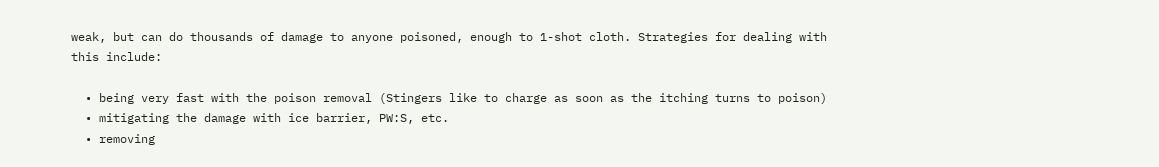weak, but can do thousands of damage to anyone poisoned, enough to 1-shot cloth. Strategies for dealing with this include:

  • being very fast with the poison removal (Stingers like to charge as soon as the itching turns to poison)
  • mitigating the damage with ice barrier, PW:S, etc.
  • removing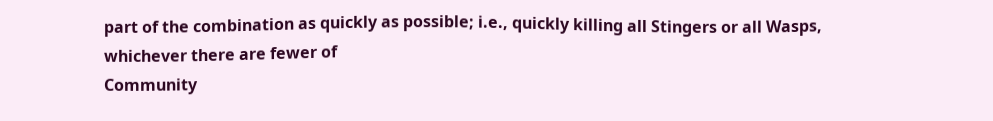part of the combination as quickly as possible; i.e., quickly killing all Stingers or all Wasps, whichever there are fewer of
Community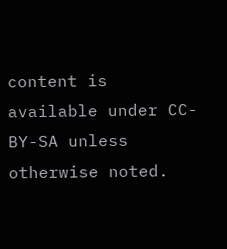content is available under CC-BY-SA unless otherwise noted.